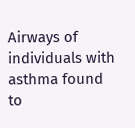Airways of individuals with asthma found to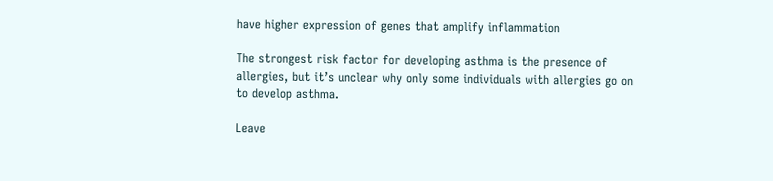have higher expression of genes that amplify inflammation

The strongest risk factor for developing asthma is the presence of allergies, but it’s unclear why only some individuals with allergies go on to develop asthma.

Leave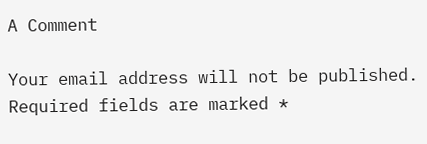A Comment

Your email address will not be published. Required fields are marked *